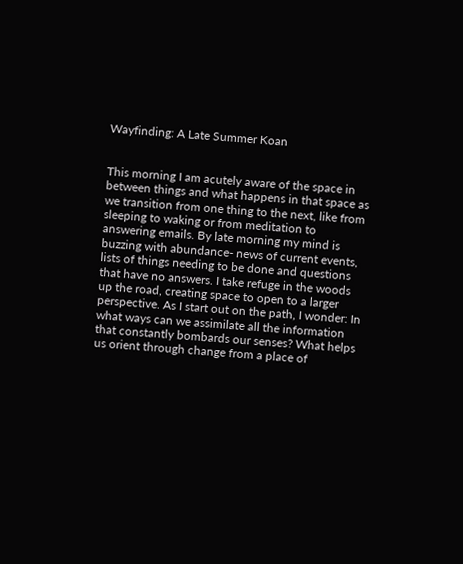Wayfinding: A Late Summer Koan


This morning I am acutely aware of the space in between things and what happens in that space as we transition from one thing to the next, like from sleeping to waking or from meditation to answering emails. By late morning my mind is buzzing with abundance- news of current events, lists of things needing to be done and questions that have no answers. I take refuge in the woods up the road, creating space to open to a larger perspective. As I start out on the path, I wonder: In what ways can we assimilate all the information that constantly bombards our senses? What helps us orient through change from a place of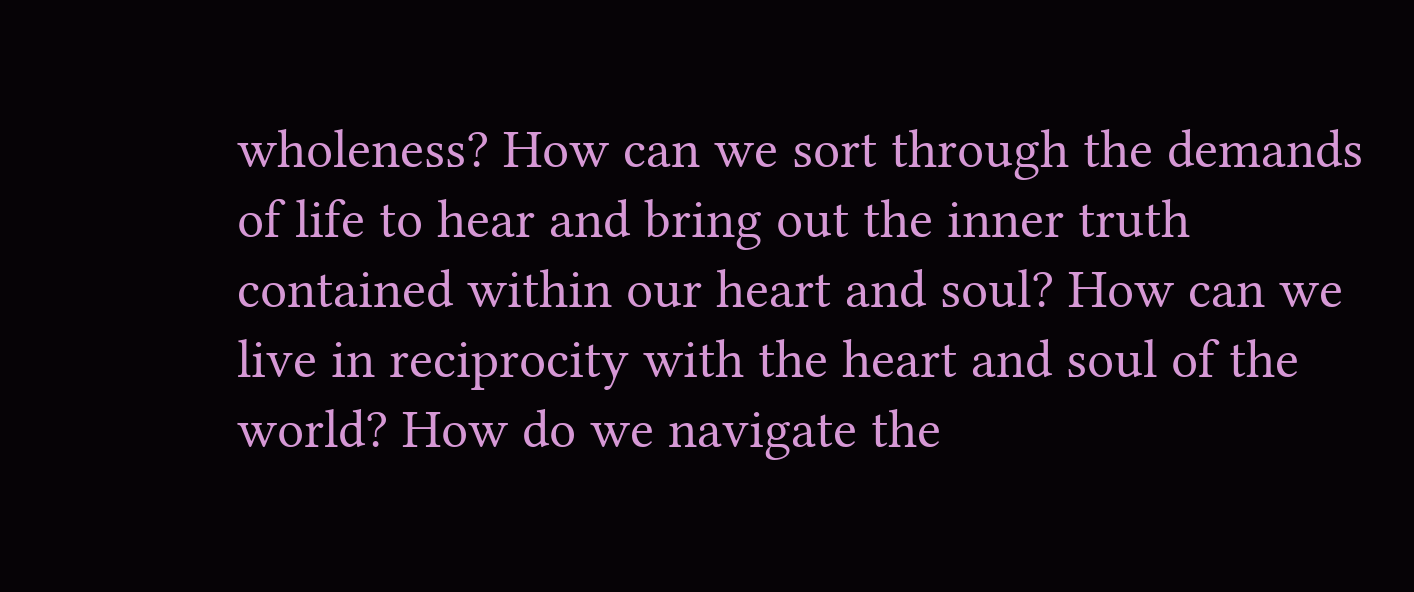wholeness? How can we sort through the demands of life to hear and bring out the inner truth contained within our heart and soul? How can we live in reciprocity with the heart and soul of the world? How do we navigate the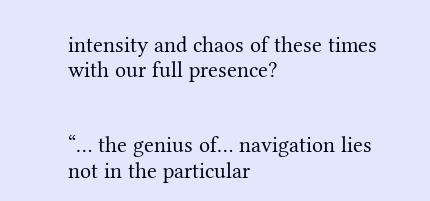intensity and chaos of these times with our full presence?


“… the genius of… navigation lies not in the particular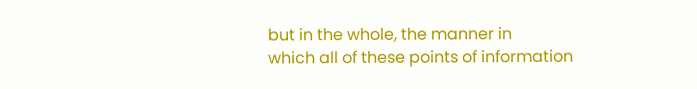but in the whole, the manner in
which all of these points of information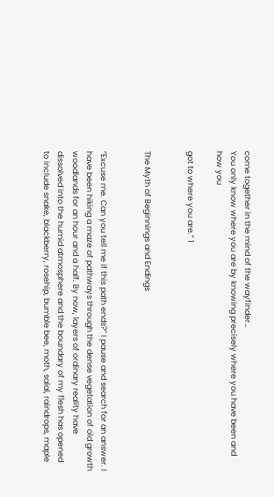come together in the mind of the wayfinder…
You only know where you are by knowing precisely where you have been and how you

got to where you are.” 1


The Myth of Beginnings and Endings


“Excuse me. Can you tell me if this path ends?” I pause and search for an answer. I have been hiking a maze of pathways through the dense vegetation of old growth woodlands for an hour and a half. By now, layers of ordinary reality have dissolved into the humid atmosphere and the boundary of my flesh has opened to include snake, blackberry, rosehip, bumble bee, moth, salal, raindrops, maple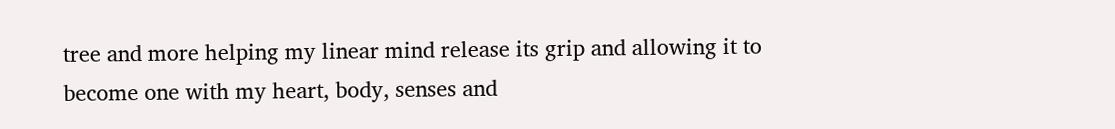tree and more helping my linear mind release its grip and allowing it to become one with my heart, body, senses and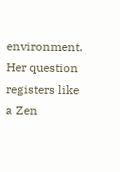environment. Her question registers like a Zen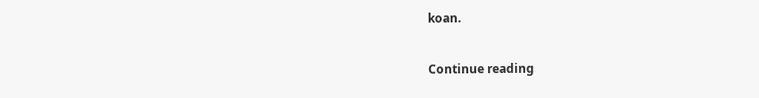koan.

Continue reading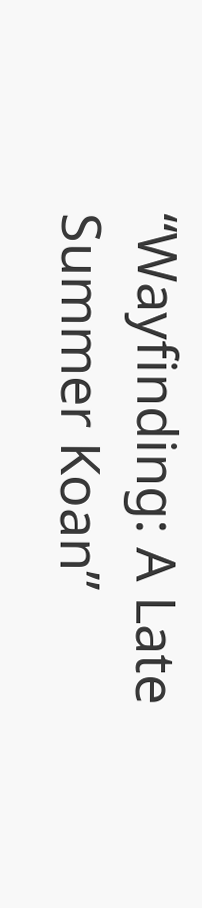“Wayfinding: A Late Summer Koan”